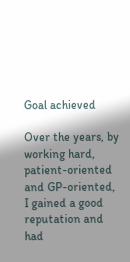Goal achieved

Over the years, by working hard, patient-oriented and GP-oriented, I gained a good reputation and had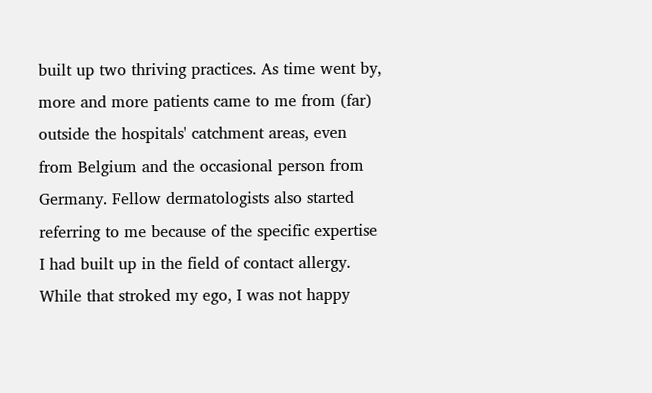built up two thriving practices. As time went by, more and more patients came to me from (far) outside the hospitals' catchment areas, even from Belgium and the occasional person from Germany. Fellow dermatologists also started referring to me because of the specific expertise I had built up in the field of contact allergy. While that stroked my ego, I was not happy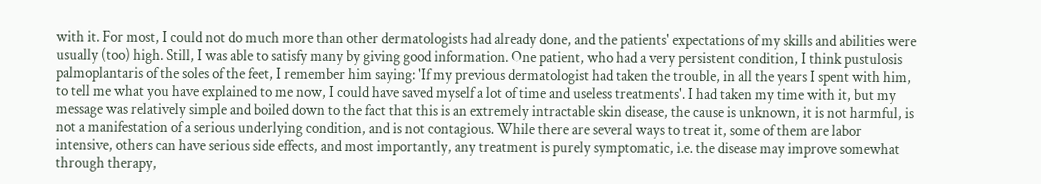with it. For most, I could not do much more than other dermatologists had already done, and the patients' expectations of my skills and abilities were usually (too) high. Still, I was able to satisfy many by giving good information. One patient, who had a very persistent condition, I think pustulosis palmoplantaris of the soles of the feet, I remember him saying: 'If my previous dermatologist had taken the trouble, in all the years I spent with him, to tell me what you have explained to me now, I could have saved myself a lot of time and useless treatments'. I had taken my time with it, but my message was relatively simple and boiled down to the fact that this is an extremely intractable skin disease, the cause is unknown, it is not harmful, is not a manifestation of a serious underlying condition, and is not contagious. While there are several ways to treat it, some of them are labor intensive, others can have serious side effects, and most importantly, any treatment is purely symptomatic, i.e. the disease may improve somewhat through therapy,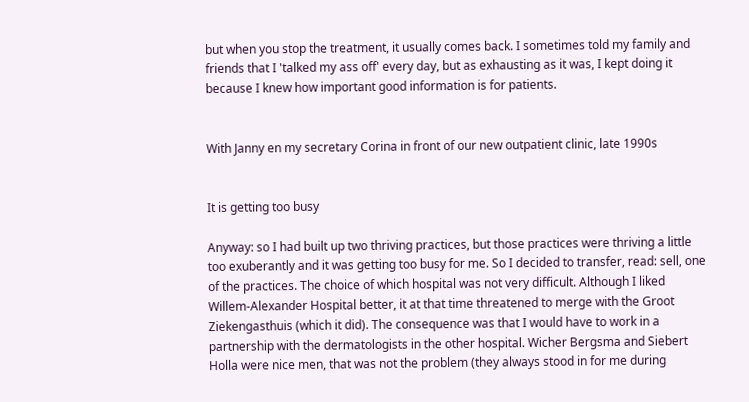but when you stop the treatment, it usually comes back. I sometimes told my family and friends that I 'talked my ass off' every day, but as exhausting as it was, I kept doing it because I knew how important good information is for patients.


With Janny en my secretary Corina in front of our new outpatient clinic, late 1990s


It is getting too busy

Anyway: so I had built up two thriving practices, but those practices were thriving a little too exuberantly and it was getting too busy for me. So I decided to transfer, read: sell, one of the practices. The choice of which hospital was not very difficult. Although I liked Willem-Alexander Hospital better, it at that time threatened to merge with the Groot Ziekengasthuis (which it did). The consequence was that I would have to work in a partnership with the dermatologists in the other hospital. Wicher Bergsma and Siebert Holla were nice men, that was not the problem (they always stood in for me during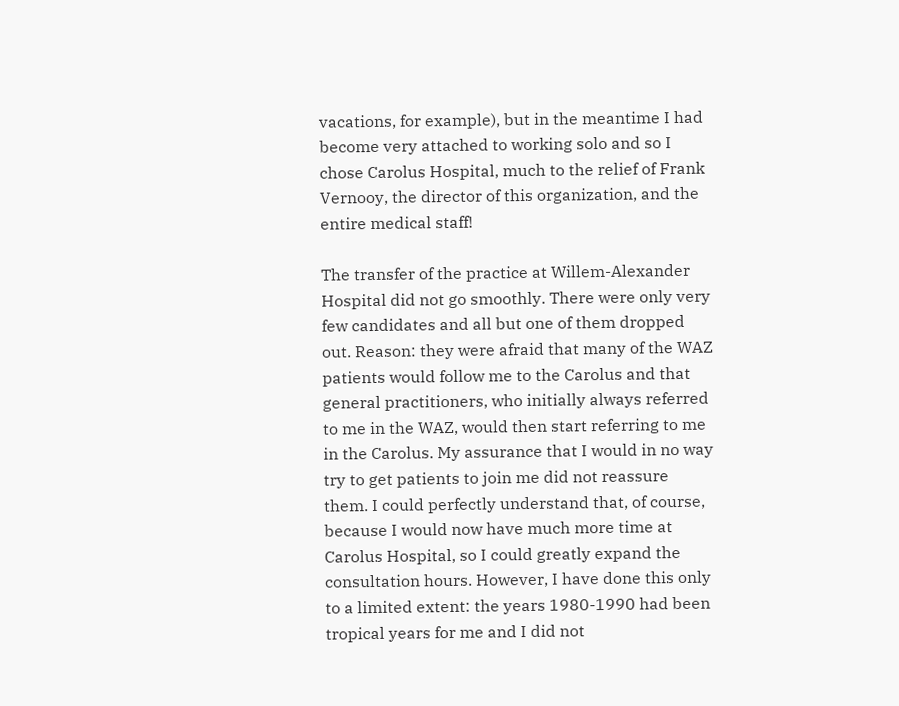vacations, for example), but in the meantime I had become very attached to working solo and so I chose Carolus Hospital, much to the relief of Frank Vernooy, the director of this organization, and the entire medical staff!

The transfer of the practice at Willem-Alexander Hospital did not go smoothly. There were only very few candidates and all but one of them dropped out. Reason: they were afraid that many of the WAZ patients would follow me to the Carolus and that general practitioners, who initially always referred to me in the WAZ, would then start referring to me in the Carolus. My assurance that I would in no way try to get patients to join me did not reassure them. I could perfectly understand that, of course, because I would now have much more time at Carolus Hospital, so I could greatly expand the consultation hours. However, I have done this only to a limited extent: the years 1980-1990 had been tropical years for me and I did not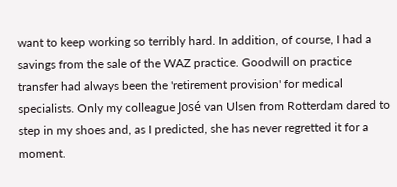want to keep working so terribly hard. In addition, of course, I had a savings from the sale of the WAZ practice. Goodwill on practice transfer had always been the 'retirement provision' for medical specialists. Only my colleague José van Ulsen from Rotterdam dared to step in my shoes and, as I predicted, she has never regretted it for a moment.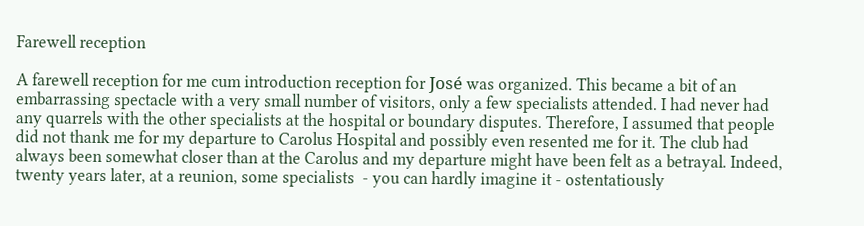Farewell reception

A farewell reception for me cum introduction reception for José was organized. This became a bit of an embarrassing spectacle with a very small number of visitors, only a few specialists attended. I had never had any quarrels with the other specialists at the hospital or boundary disputes. Therefore, I assumed that people did not thank me for my departure to Carolus Hospital and possibly even resented me for it. The club had always been somewhat closer than at the Carolus and my departure might have been felt as a betrayal. Indeed, twenty years later, at a reunion, some specialists  - you can hardly imagine it - ostentatiously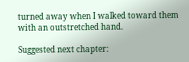turned away when I walked toward them with an outstretched hand.

Suggested next chapter: